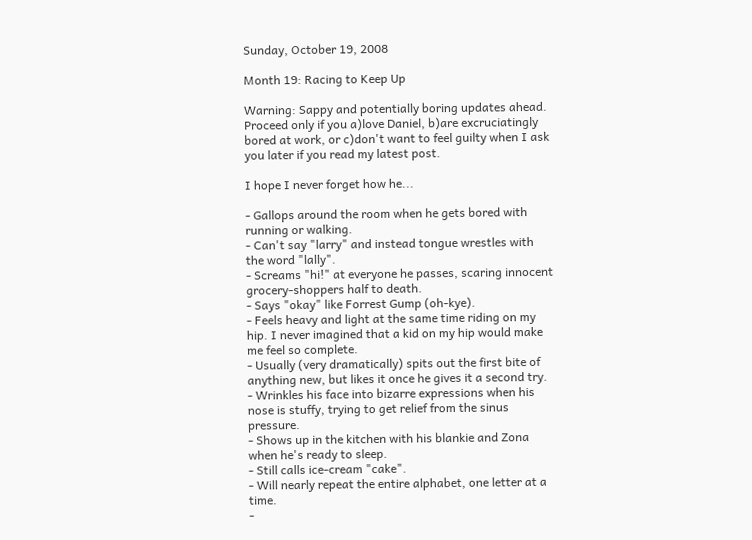Sunday, October 19, 2008

Month 19: Racing to Keep Up

Warning: Sappy and potentially boring updates ahead. Proceed only if you a)love Daniel, b)are excruciatingly bored at work, or c)don't want to feel guilty when I ask you later if you read my latest post.

I hope I never forget how he...

- Gallops around the room when he gets bored with running or walking.
- Can't say "larry" and instead tongue wrestles with the word "lally".
- Screams "hi!" at everyone he passes, scaring innocent grocery-shoppers half to death.
- Says "okay" like Forrest Gump (oh-kye).
- Feels heavy and light at the same time riding on my hip. I never imagined that a kid on my hip would make me feel so complete.
- Usually (very dramatically) spits out the first bite of anything new, but likes it once he gives it a second try.
- Wrinkles his face into bizarre expressions when his nose is stuffy, trying to get relief from the sinus pressure.
- Shows up in the kitchen with his blankie and Zona when he's ready to sleep.
- Still calls ice-cream "cake".
- Will nearly repeat the entire alphabet, one letter at a time.
-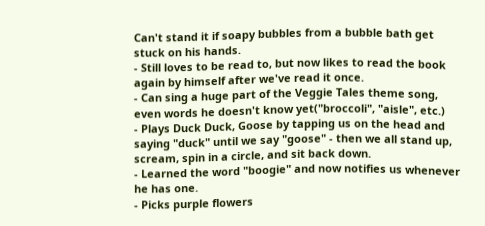Can't stand it if soapy bubbles from a bubble bath get stuck on his hands.
- Still loves to be read to, but now likes to read the book again by himself after we've read it once.
- Can sing a huge part of the Veggie Tales theme song, even words he doesn't know yet("broccoli", "aisle", etc.)
- Plays Duck Duck, Goose by tapping us on the head and saying "duck" until we say "goose" - then we all stand up, scream, spin in a circle, and sit back down.
- Learned the word "boogie" and now notifies us whenever he has one.
- Picks purple flowers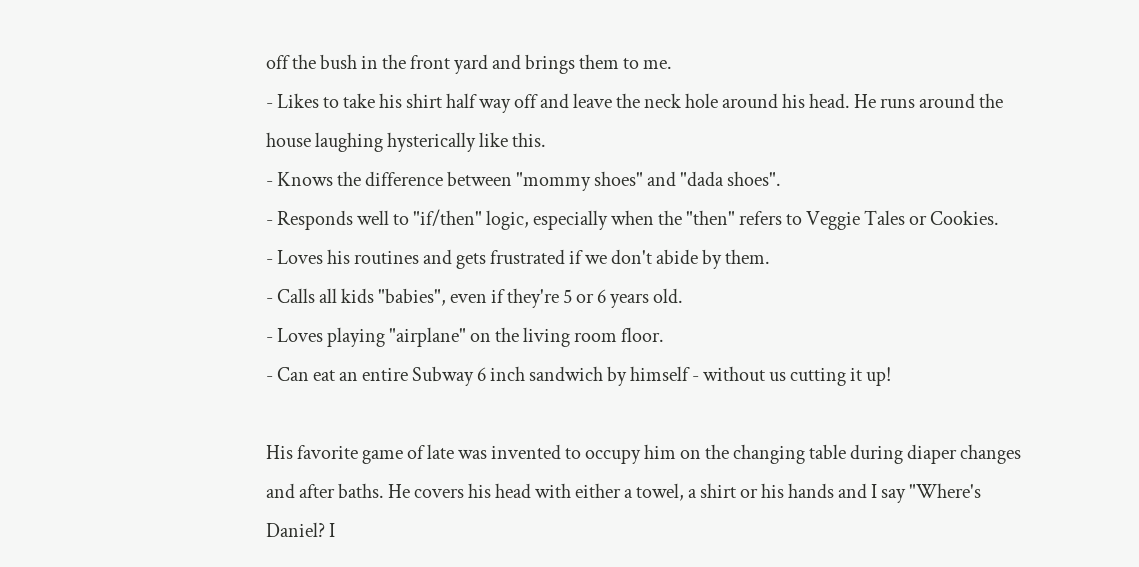off the bush in the front yard and brings them to me.
- Likes to take his shirt half way off and leave the neck hole around his head. He runs around the house laughing hysterically like this.
- Knows the difference between "mommy shoes" and "dada shoes".
- Responds well to "if/then" logic, especially when the "then" refers to Veggie Tales or Cookies.
- Loves his routines and gets frustrated if we don't abide by them.
- Calls all kids "babies", even if they're 5 or 6 years old.
- Loves playing "airplane" on the living room floor.
- Can eat an entire Subway 6 inch sandwich by himself - without us cutting it up!

His favorite game of late was invented to occupy him on the changing table during diaper changes and after baths. He covers his head with either a towel, a shirt or his hands and I say "Where's Daniel? I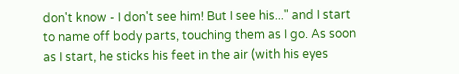don't know - I don't see him! But I see his..." and I start to name off body parts, touching them as I go. As soon as I start, he sticks his feet in the air (with his eyes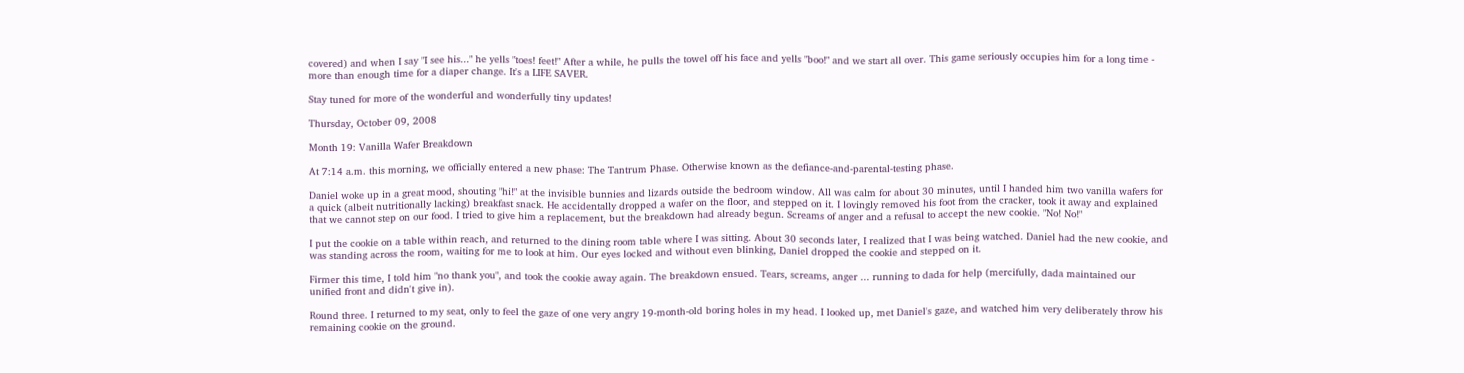covered) and when I say "I see his..." he yells "toes! feet!" After a while, he pulls the towel off his face and yells "boo!" and we start all over. This game seriously occupies him for a long time - more than enough time for a diaper change. It's a LIFE SAVER.

Stay tuned for more of the wonderful and wonderfully tiny updates!

Thursday, October 09, 2008

Month 19: Vanilla Wafer Breakdown

At 7:14 a.m. this morning, we officially entered a new phase: The Tantrum Phase. Otherwise known as the defiance-and-parental-testing phase.

Daniel woke up in a great mood, shouting "hi!" at the invisible bunnies and lizards outside the bedroom window. All was calm for about 30 minutes, until I handed him two vanilla wafers for a quick (albeit nutritionally lacking) breakfast snack. He accidentally dropped a wafer on the floor, and stepped on it. I lovingly removed his foot from the cracker, took it away and explained that we cannot step on our food. I tried to give him a replacement, but the breakdown had already begun. Screams of anger and a refusal to accept the new cookie. "No! No!"

I put the cookie on a table within reach, and returned to the dining room table where I was sitting. About 30 seconds later, I realized that I was being watched. Daniel had the new cookie, and was standing across the room, waiting for me to look at him. Our eyes locked and without even blinking, Daniel dropped the cookie and stepped on it.

Firmer this time, I told him "no thank you", and took the cookie away again. The breakdown ensued. Tears, screams, anger ... running to dada for help (mercifully, dada maintained our unified front and didn't give in).

Round three. I returned to my seat, only to feel the gaze of one very angry 19-month-old boring holes in my head. I looked up, met Daniel's gaze, and watched him very deliberately throw his remaining cookie on the ground.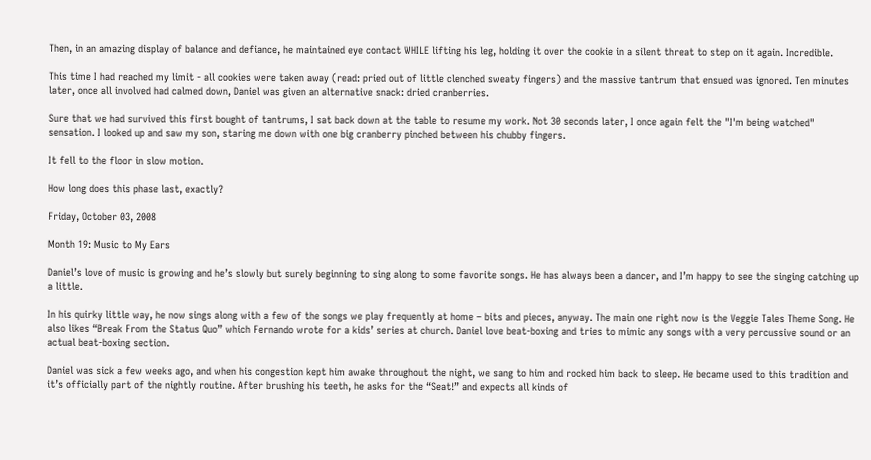Then, in an amazing display of balance and defiance, he maintained eye contact WHILE lifting his leg, holding it over the cookie in a silent threat to step on it again. Incredible.

This time I had reached my limit - all cookies were taken away (read: pried out of little clenched sweaty fingers) and the massive tantrum that ensued was ignored. Ten minutes later, once all involved had calmed down, Daniel was given an alternative snack: dried cranberries.

Sure that we had survived this first bought of tantrums, I sat back down at the table to resume my work. Not 30 seconds later, I once again felt the "I'm being watched" sensation. I looked up and saw my son, staring me down with one big cranberry pinched between his chubby fingers.

It fell to the floor in slow motion.

How long does this phase last, exactly?

Friday, October 03, 2008

Month 19: Music to My Ears

Daniel’s love of music is growing and he’s slowly but surely beginning to sing along to some favorite songs. He has always been a dancer, and I’m happy to see the singing catching up a little.

In his quirky little way, he now sings along with a few of the songs we play frequently at home – bits and pieces, anyway. The main one right now is the Veggie Tales Theme Song. He also likes “Break From the Status Quo” which Fernando wrote for a kids’ series at church. Daniel love beat-boxing and tries to mimic any songs with a very percussive sound or an actual beat-boxing section.

Daniel was sick a few weeks ago, and when his congestion kept him awake throughout the night, we sang to him and rocked him back to sleep. He became used to this tradition and it’s officially part of the nightly routine. After brushing his teeth, he asks for the “Seat!” and expects all kinds of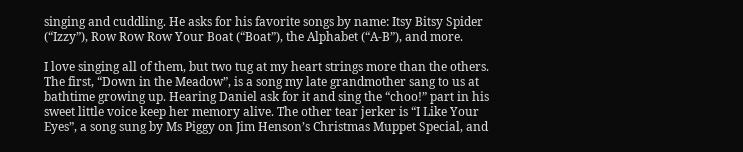singing and cuddling. He asks for his favorite songs by name: Itsy Bitsy Spider (“Izzy”), Row Row Row Your Boat (“Boat”), the Alphabet (“A-B”), and more.

I love singing all of them, but two tug at my heart strings more than the others. The first, “Down in the Meadow”, is a song my late grandmother sang to us at bathtime growing up. Hearing Daniel ask for it and sing the “choo!” part in his sweet little voice keep her memory alive. The other tear jerker is “I Like Your Eyes”, a song sung by Ms Piggy on Jim Henson’s Christmas Muppet Special, and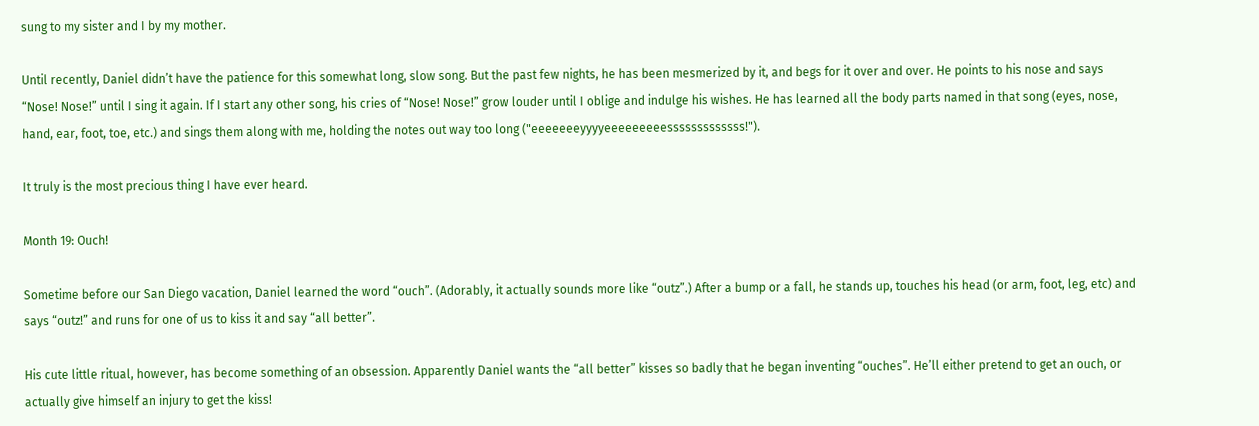sung to my sister and I by my mother.

Until recently, Daniel didn’t have the patience for this somewhat long, slow song. But the past few nights, he has been mesmerized by it, and begs for it over and over. He points to his nose and says “Nose! Nose!” until I sing it again. If I start any other song, his cries of “Nose! Nose!” grow louder until I oblige and indulge his wishes. He has learned all the body parts named in that song (eyes, nose, hand, ear, foot, toe, etc.) and sings them along with me, holding the notes out way too long ("eeeeeeeyyyyeeeeeeeeesssssssssssss!").

It truly is the most precious thing I have ever heard.

Month 19: Ouch!

Sometime before our San Diego vacation, Daniel learned the word “ouch”. (Adorably, it actually sounds more like “outz”.) After a bump or a fall, he stands up, touches his head (or arm, foot, leg, etc) and says “outz!” and runs for one of us to kiss it and say “all better”.

His cute little ritual, however, has become something of an obsession. Apparently Daniel wants the “all better” kisses so badly that he began inventing “ouches”. He’ll either pretend to get an ouch, or actually give himself an injury to get the kiss!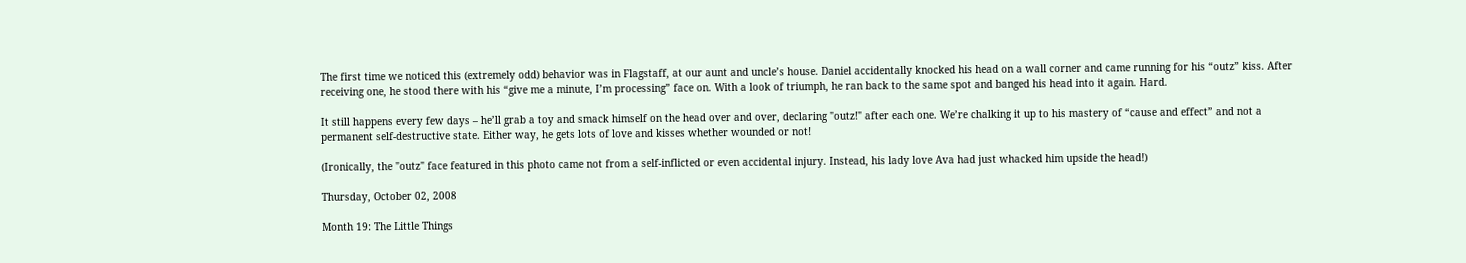The first time we noticed this (extremely odd) behavior was in Flagstaff, at our aunt and uncle’s house. Daniel accidentally knocked his head on a wall corner and came running for his “outz” kiss. After receiving one, he stood there with his “give me a minute, I’m processing” face on. With a look of triumph, he ran back to the same spot and banged his head into it again. Hard.

It still happens every few days – he’ll grab a toy and smack himself on the head over and over, declaring "outz!" after each one. We’re chalking it up to his mastery of “cause and effect” and not a permanent self-destructive state. Either way, he gets lots of love and kisses whether wounded or not!

(Ironically, the "outz" face featured in this photo came not from a self-inflicted or even accidental injury. Instead, his lady love Ava had just whacked him upside the head!)

Thursday, October 02, 2008

Month 19: The Little Things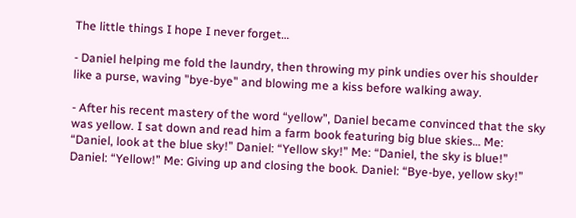The little things I hope I never forget…

- Daniel helping me fold the laundry, then throwing my pink undies over his shoulder like a purse, waving "bye-bye" and blowing me a kiss before walking away.

- After his recent mastery of the word “yellow”, Daniel became convinced that the sky was yellow. I sat down and read him a farm book featuring big blue skies… Me: “Daniel, look at the blue sky!” Daniel: “Yellow sky!” Me: “Daniel, the sky is blue!” Daniel: “Yellow!” Me: Giving up and closing the book. Daniel: “Bye-bye, yellow sky!”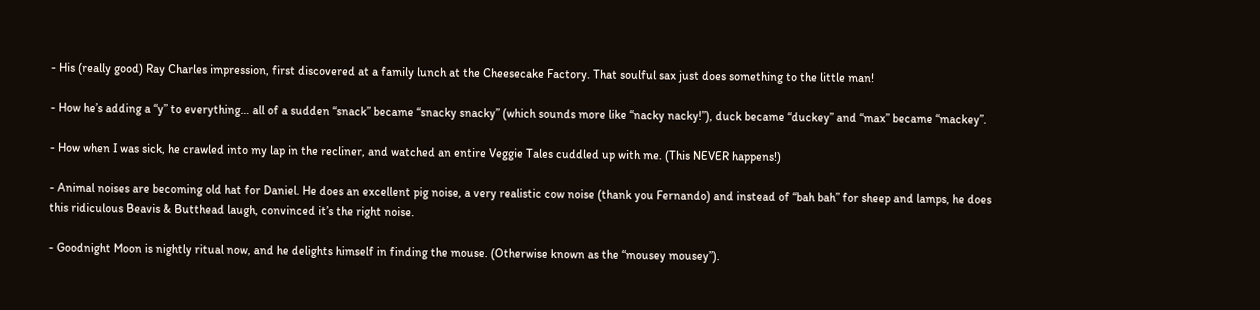- His (really good) Ray Charles impression, first discovered at a family lunch at the Cheesecake Factory. That soulful sax just does something to the little man!

- How he’s adding a “y” to everything… all of a sudden “snack” became “snacky snacky” (which sounds more like “nacky nacky!”), duck became “duckey” and “max” became “mackey”.

- How when I was sick, he crawled into my lap in the recliner, and watched an entire Veggie Tales cuddled up with me. (This NEVER happens!)

- Animal noises are becoming old hat for Daniel. He does an excellent pig noise, a very realistic cow noise (thank you Fernando) and instead of “bah bah” for sheep and lamps, he does this ridiculous Beavis & Butthead laugh, convinced it’s the right noise.

- Goodnight Moon is nightly ritual now, and he delights himself in finding the mouse. (Otherwise known as the “mousey mousey”).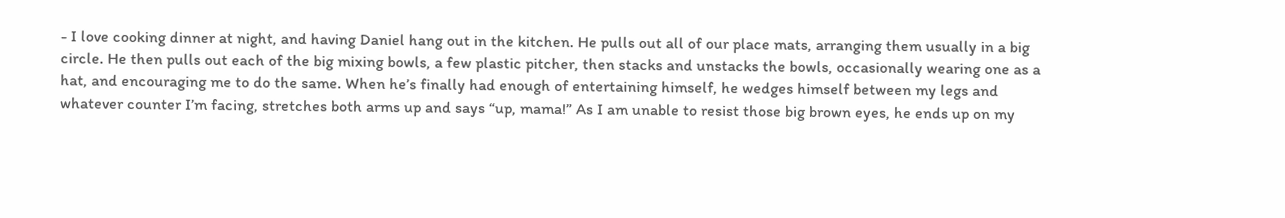- I love cooking dinner at night, and having Daniel hang out in the kitchen. He pulls out all of our place mats, arranging them usually in a big circle. He then pulls out each of the big mixing bowls, a few plastic pitcher, then stacks and unstacks the bowls, occasionally wearing one as a hat, and encouraging me to do the same. When he’s finally had enough of entertaining himself, he wedges himself between my legs and whatever counter I’m facing, stretches both arms up and says “up, mama!” As I am unable to resist those big brown eyes, he ends up on my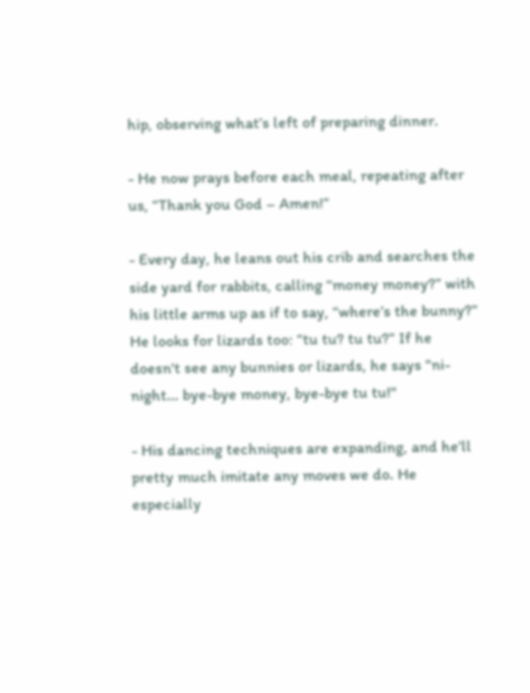hip, observing what’s left of preparing dinner.

- He now prays before each meal, repeating after us, “Thank you God – Amen!”

- Every day, he leans out his crib and searches the side yard for rabbits, calling “money money?” with his little arms up as if to say, “where’s the bunny?” He looks for lizards too: “tu tu? tu tu?” If he doesn't see any bunnies or lizards, he says "ni-night... bye-bye money, bye-bye tu tu!"

- His dancing techniques are expanding, and he’ll pretty much imitate any moves we do. He especially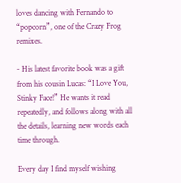loves dancing with Fernando to “popcorn”, one of the Crazy Frog remixes.

- His latest favorite book was a gift from his cousin Lucas: “I Love You, Stinky Face!” He wants it read repeatedly, and follows along with all the details, learning new words each time through.

Every day I find myself wishing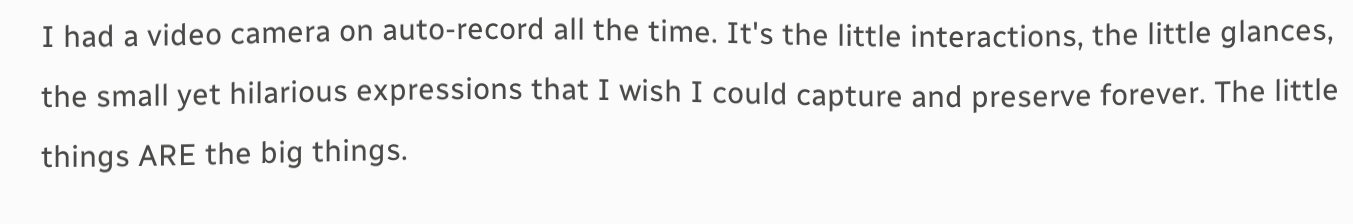I had a video camera on auto-record all the time. It's the little interactions, the little glances, the small yet hilarious expressions that I wish I could capture and preserve forever. The little things ARE the big things.